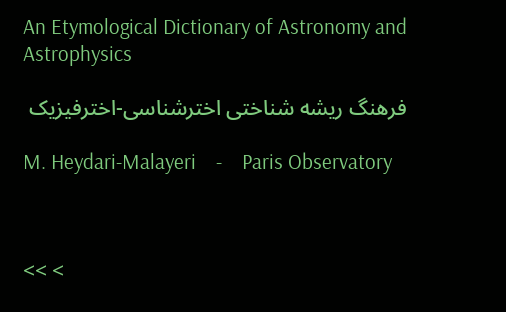An Etymological Dictionary of Astronomy and Astrophysics

فرهنگ ریشه شناختی اخترشناسی-اخترفیزیک

M. Heydari-Malayeri    -    Paris Observatory



<< <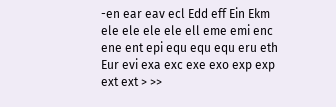-en ear eav ecl Edd eff Ein Ekm ele ele ele ele ell eme emi enc ene ent epi equ equ equ eru eth Eur evi exa exc exe exo exp exp ext ext > >>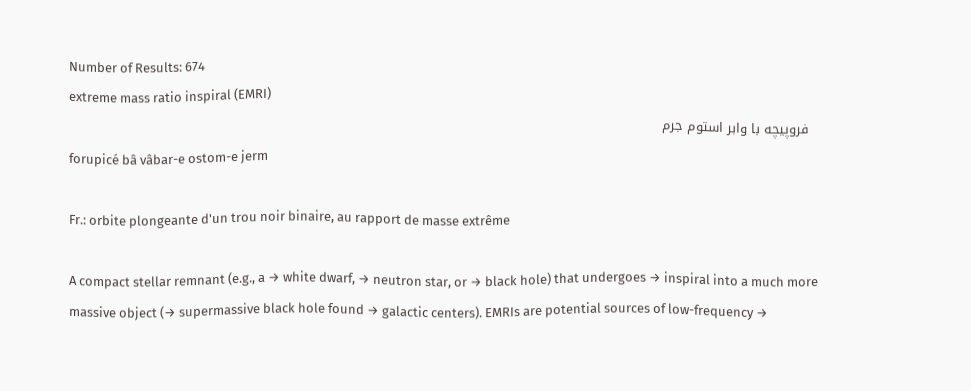Number of Results: 674
extreme mass ratio inspiral (EMRI)
  فروپیچه با وابر استوم جرم
forupicé bâ vâbar-e ostom-e jerm

Fr.: orbite plongeante d'un trou noir binaire, au rapport de masse extrême

A compact stellar remnant (e.g., a → white dwarf, → neutron star, or → black hole) that undergoes → inspiral into a much more massive object (→ supermassive black hole found → galactic centers). EMRIs are potential sources of low-frequency →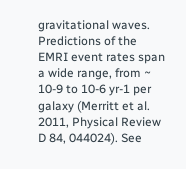gravitational waves. Predictions of the EMRI event rates span a wide range, from ~ 10-9 to 10-6 yr-1 per galaxy (Merritt et al. 2011, Physical Review D 84, 044024). See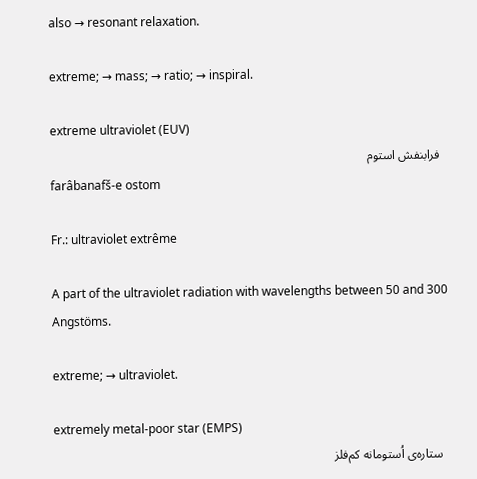also → resonant relaxation.

extreme; → mass; → ratio; → inspiral.

extreme ultraviolet (EUV)
  فرابنفش استوم
farâbanafš-e ostom

Fr.: ultraviolet extrême

A part of the ultraviolet radiation with wavelengths between 50 and 300 Angstöms.

extreme; → ultraviolet.

extremely metal-poor star (EMPS)
  ستاره‌ی اُستومانه کم‌فلز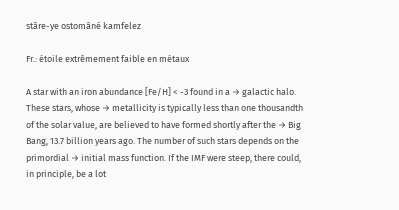stâre-ye ostomâné kamfelez

Fr.: étoile extrêmement faible en métaux

A star with an iron abundance [Fe/H] < -3 found in a → galactic halo. These stars, whose → metallicity is typically less than one thousandth of the solar value, are believed to have formed shortly after the → Big Bang, 13.7 billion years ago. The number of such stars depends on the primordial → initial mass function. If the IMF were steep, there could, in principle, be a lot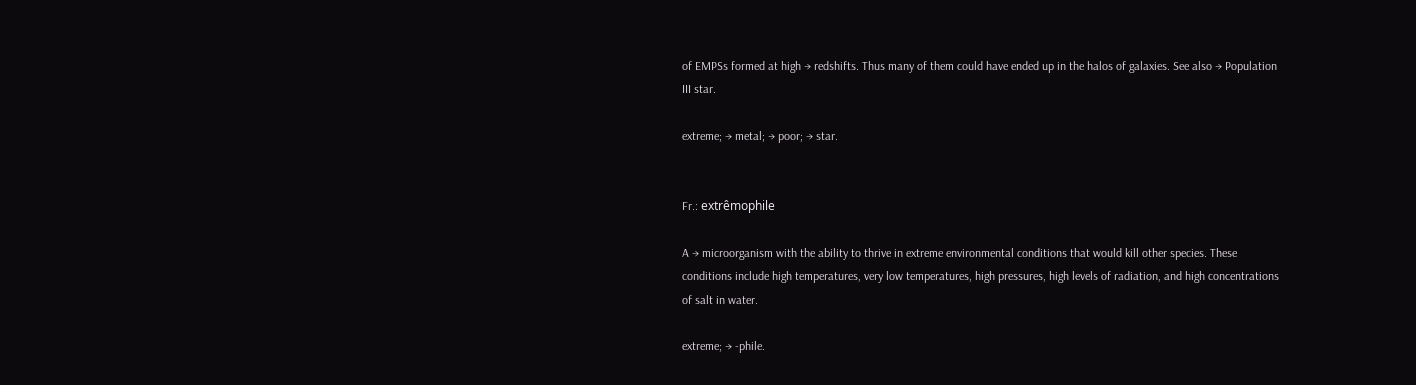of EMPSs formed at high → redshifts. Thus many of them could have ended up in the halos of galaxies. See also → Population III star.

extreme; → metal; → poor; → star.


Fr.: extrêmophile

A → microorganism with the ability to thrive in extreme environmental conditions that would kill other species. These conditions include high temperatures, very low temperatures, high pressures, high levels of radiation, and high concentrations of salt in water.

extreme; → -phile.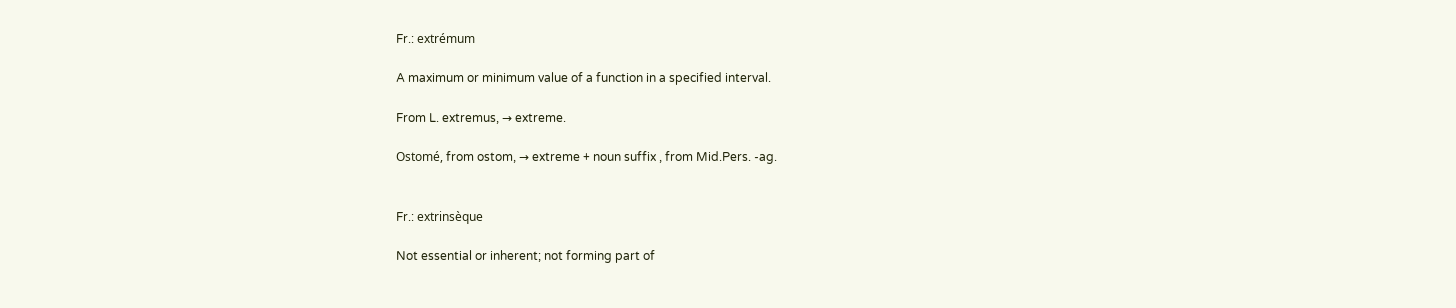Fr.: extrémum

A maximum or minimum value of a function in a specified interval.

From L. extremus, → extreme.

Ostomé, from ostom, → extreme + noun suffix , from Mid.Pers. -ag.


Fr.: extrinsèque

Not essential or inherent; not forming part of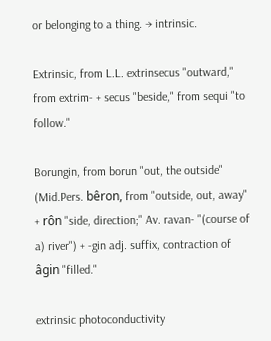or belonging to a thing. → intrinsic.

Extrinsic, from L.L. extrinsecus "outward," from extrim- + secus "beside," from sequi "to follow."

Borungin, from borun "out, the outside" (Mid.Pers. bêron, from "outside, out, away" + rôn "side, direction;" Av. ravan- "(course of a) river") + -gin adj. suffix, contraction of âgin "filled."

extrinsic photoconductivity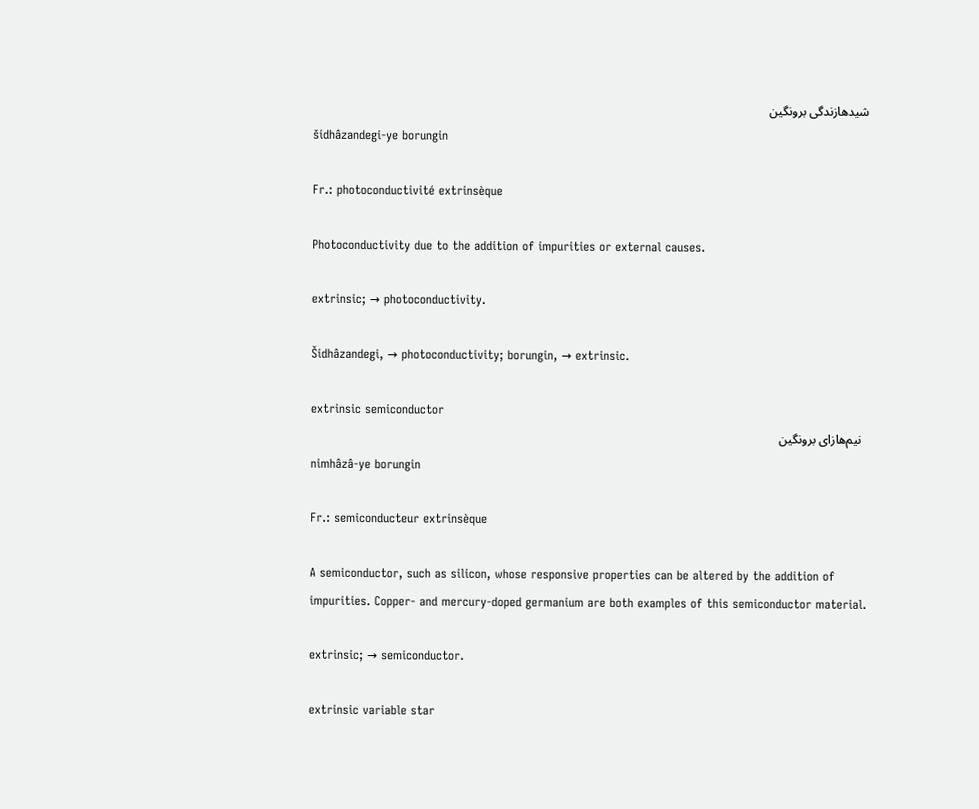شیدهازندگی برونگین
šidhâzandegi-ye borungin

Fr.: photoconductivité extrinsèque

Photoconductivity due to the addition of impurities or external causes.

extrinsic; → photoconductivity.

Šidhâzandegi, → photoconductivity; borungin, → extrinsic.

extrinsic semiconductor
  نیم‌هازا‌ی برونگین
nimhâzâ-ye borungin

Fr.: semiconducteur extrinsèque

A semiconductor, such as silicon, whose responsive properties can be altered by the addition of impurities. Copper- and mercury-doped germanium are both examples of this semiconductor material.

extrinsic; → semiconductor.

extrinsic variable star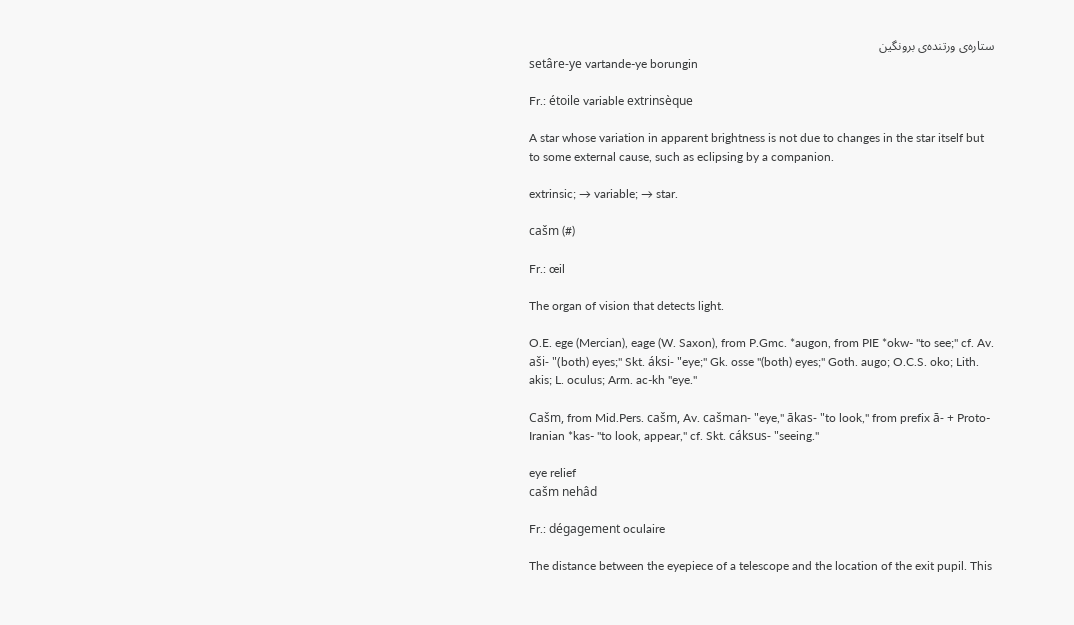ستاره‌ی ورتنده‌ی برونگین
setâre-ye vartande-ye borungin

Fr.: étoile variable extrinsèque

A star whose variation in apparent brightness is not due to changes in the star itself but to some external cause, such as eclipsing by a companion.

extrinsic; → variable; → star.

cašm (#)

Fr.: œil

The organ of vision that detects light.

O.E. ege (Mercian), eage (W. Saxon), from P.Gmc. *augon, from PIE *okw- "to see;" cf. Av. aši- "(both) eyes;" Skt. áksi- "eye;" Gk. osse "(both) eyes;" Goth. augo; O.C.S. oko; Lith. akis; L. oculus; Arm. ac-kh "eye."

Cašm, from Mid.Pers. cašm, Av. cašman- "eye," ākas- "to look," from prefix ā- + Proto-Iranian *kas- "to look, appear," cf. Skt. cáksus- "seeing."

eye relief
cašm nehâd

Fr.: dégagement oculaire

The distance between the eyepiece of a telescope and the location of the exit pupil. This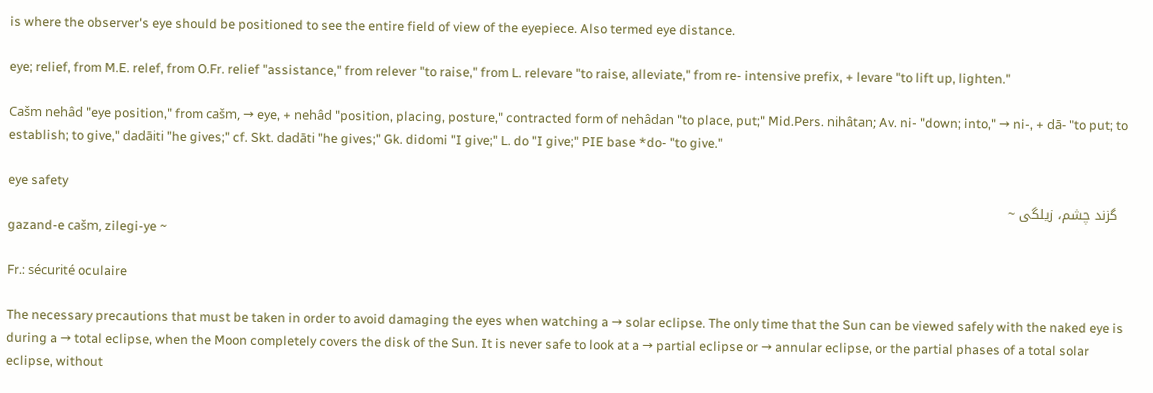is where the observer's eye should be positioned to see the entire field of view of the eyepiece. Also termed eye distance.

eye; relief, from M.E. relef, from O.Fr. relief "assistance," from relever "to raise," from L. relevare "to raise, alleviate," from re- intensive prefix, + levare "to lift up, lighten."

Cašm nehâd "eye position," from cašm, → eye, + nehâd "position, placing, posture," contracted form of nehâdan "to place, put;" Mid.Pers. nihâtan; Av. ni- "down; into," → ni-, + dā- "to put; to establish; to give," dadāiti "he gives;" cf. Skt. dadāti "he gives;" Gk. didomi "I give;" L. do "I give;" PIE base *do- "to give."

eye safety
  گزند چشم، زیلگی ~
gazand-e cašm, zilegi-ye ~

Fr.: sécurité oculaire

The necessary precautions that must be taken in order to avoid damaging the eyes when watching a → solar eclipse. The only time that the Sun can be viewed safely with the naked eye is during a → total eclipse, when the Moon completely covers the disk of the Sun. It is never safe to look at a → partial eclipse or → annular eclipse, or the partial phases of a total solar eclipse, without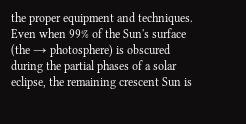the proper equipment and techniques. Even when 99% of the Sun's surface (the → photosphere) is obscured during the partial phases of a solar eclipse, the remaining crescent Sun is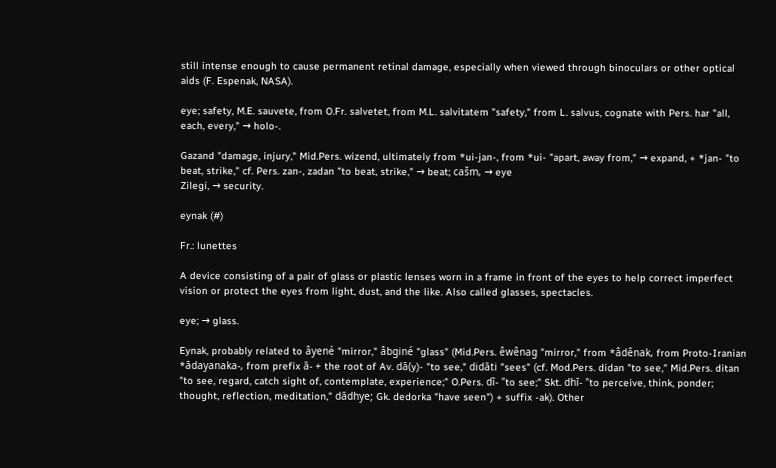still intense enough to cause permanent retinal damage, especially when viewed through binoculars or other optical aids (F. Espenak, NASA).

eye; safety, M.E. sauvete, from O.Fr. salvetet, from M.L. salvitatem "safety," from L. salvus, cognate with Pers. har "all, each, every," → holo-.

Gazand "damage, injury," Mid.Pers. wizend, ultimately from *ui-jan-, from *ui- "apart, away from," → expand, + *jan- "to beat, strike," cf. Pers. zan-, zadan "to beat, strike," → beat; cašm, → eye
Zilegi, → security.

eynak (#)

Fr.: lunettes

A device consisting of a pair of glass or plastic lenses worn in a frame in front of the eyes to help correct imperfect vision or protect the eyes from light, dust, and the like. Also called glasses, spectacles.

eye; → glass.

Eynak, probably related to âyené "mirror," âbginé "glass" (Mid.Pers. êwênag "mirror," from *âdênak, from Proto-Iranian *ādayanaka-, from prefix ā- + the root of Av. dā(y)- "to see," didāti "sees" (cf. Mod.Pers. didan "to see," Mid.Pers. ditan "to see, regard, catch sight of, contemplate, experience;" O.Pers. dī- "to see;" Skt. dhī- "to perceive, think, ponder; thought, reflection, meditation," dādhye; Gk. dedorka "have seen") + suffix -ak). Other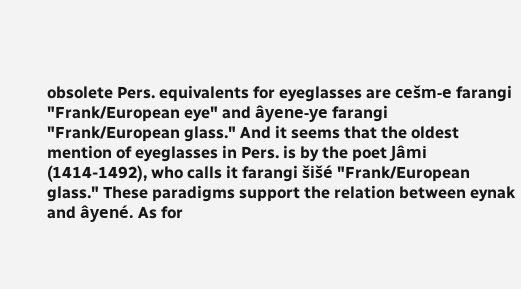obsolete Pers. equivalents for eyeglasses are cešm-e farangi "Frank/European eye" and âyene-ye farangi "Frank/European glass." And it seems that the oldest mention of eyeglasses in Pers. is by the poet Jâmi (1414-1492), who calls it farangi šišé "Frank/European glass." These paradigms support the relation between eynak and âyené. As for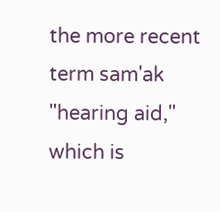the more recent term sam'ak "hearing aid," which is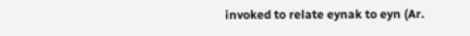invoked to relate eynak to eyn (Ar.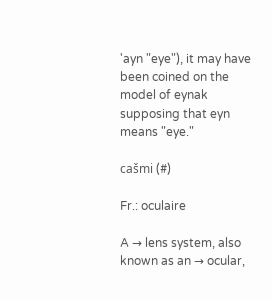'ayn "eye"), it may have been coined on the model of eynak supposing that eyn means "eye."

cašmi (#)

Fr.: oculaire

A → lens system, also known as an → ocular,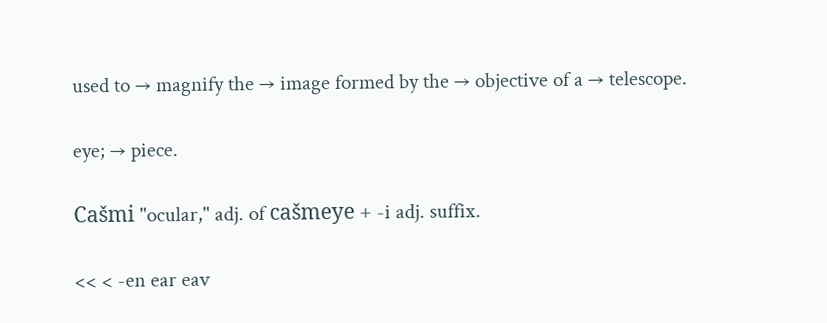used to → magnify the → image formed by the → objective of a → telescope.

eye; → piece.

Cašmi "ocular," adj. of cašmeye + -i adj. suffix.

<< < -en ear eav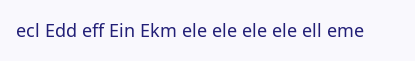ecl Edd eff Ein Ekm ele ele ele ele ell eme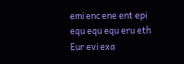emi enc ene ent epi equ equ equ eru eth Eur evi exa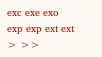exc exe exo exp exp ext ext > >>